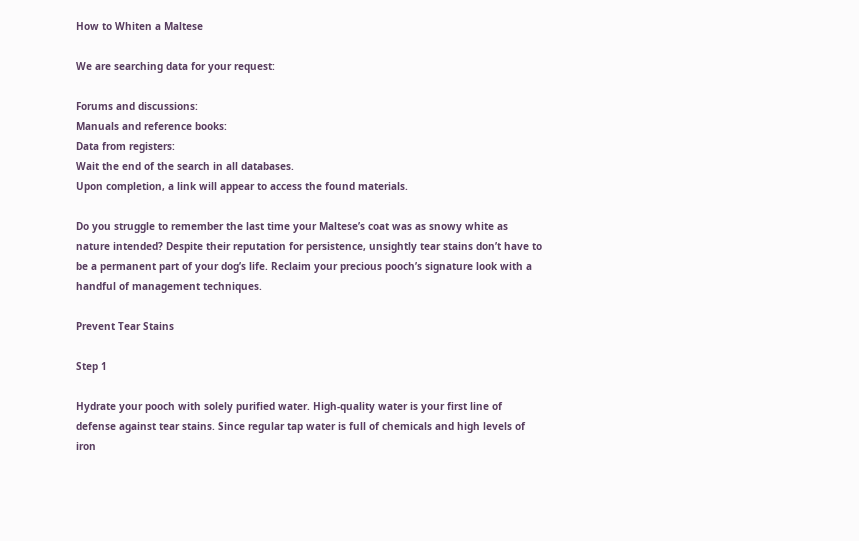How to Whiten a Maltese

We are searching data for your request:

Forums and discussions:
Manuals and reference books:
Data from registers:
Wait the end of the search in all databases.
Upon completion, a link will appear to access the found materials.

Do you struggle to remember the last time your Maltese’s coat was as snowy white as nature intended? Despite their reputation for persistence, unsightly tear stains don’t have to be a permanent part of your dog’s life. Reclaim your precious pooch’s signature look with a handful of management techniques.

Prevent Tear Stains

Step 1

Hydrate your pooch with solely purified water. High-quality water is your first line of defense against tear stains. Since regular tap water is full of chemicals and high levels of iron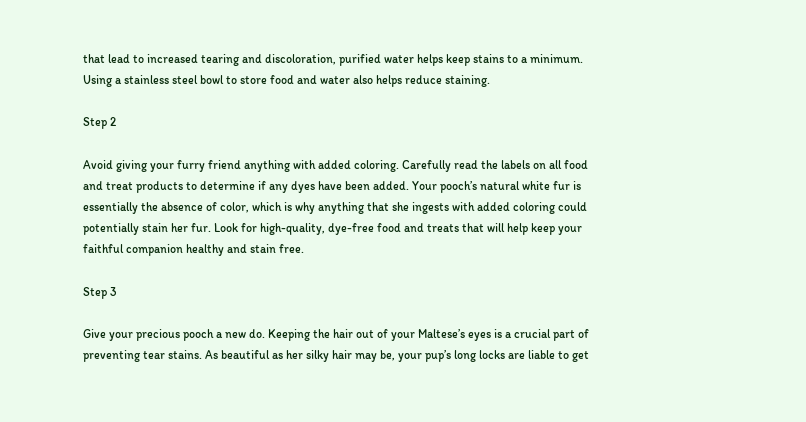that lead to increased tearing and discoloration, purified water helps keep stains to a minimum. Using a stainless steel bowl to store food and water also helps reduce staining.

Step 2

Avoid giving your furry friend anything with added coloring. Carefully read the labels on all food and treat products to determine if any dyes have been added. Your pooch’s natural white fur is essentially the absence of color, which is why anything that she ingests with added coloring could potentially stain her fur. Look for high-quality, dye-free food and treats that will help keep your faithful companion healthy and stain free.

Step 3

Give your precious pooch a new do. Keeping the hair out of your Maltese’s eyes is a crucial part of preventing tear stains. As beautiful as her silky hair may be, your pup’s long locks are liable to get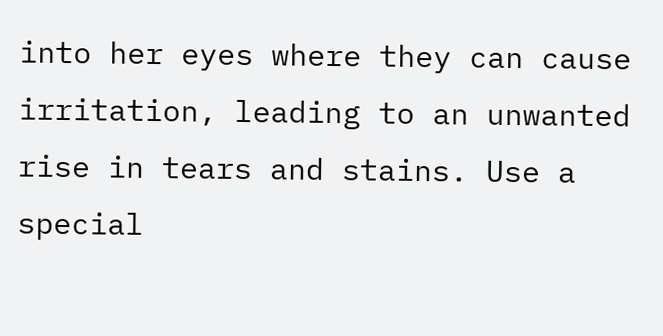into her eyes where they can cause irritation, leading to an unwanted rise in tears and stains. Use a special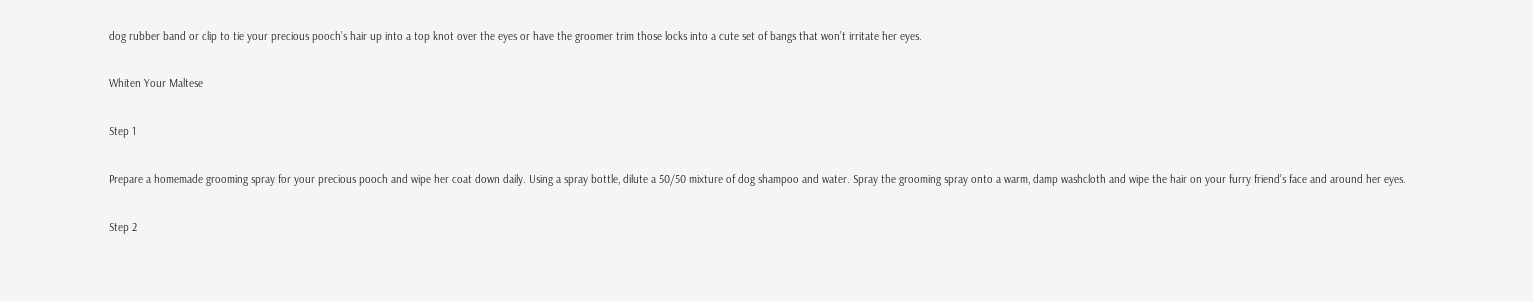dog rubber band or clip to tie your precious pooch’s hair up into a top knot over the eyes or have the groomer trim those locks into a cute set of bangs that won’t irritate her eyes.

Whiten Your Maltese

Step 1

Prepare a homemade grooming spray for your precious pooch and wipe her coat down daily. Using a spray bottle, dilute a 50/50 mixture of dog shampoo and water. Spray the grooming spray onto a warm, damp washcloth and wipe the hair on your furry friend’s face and around her eyes.

Step 2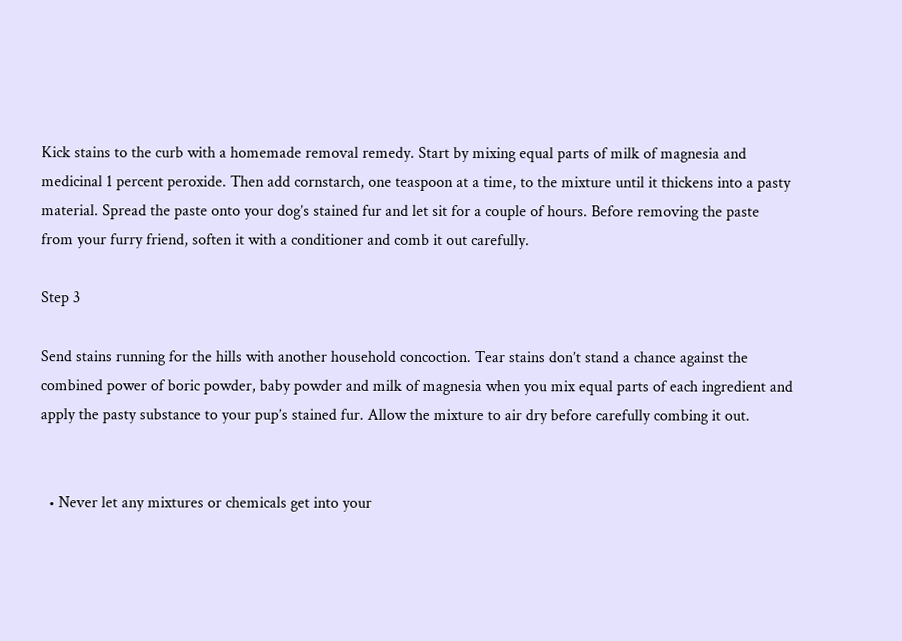Kick stains to the curb with a homemade removal remedy. Start by mixing equal parts of milk of magnesia and medicinal 1 percent peroxide. Then add cornstarch, one teaspoon at a time, to the mixture until it thickens into a pasty material. Spread the paste onto your dog’s stained fur and let sit for a couple of hours. Before removing the paste from your furry friend, soften it with a conditioner and comb it out carefully.

Step 3

Send stains running for the hills with another household concoction. Tear stains don’t stand a chance against the combined power of boric powder, baby powder and milk of magnesia when you mix equal parts of each ingredient and apply the pasty substance to your pup’s stained fur. Allow the mixture to air dry before carefully combing it out.


  • Never let any mixtures or chemicals get into your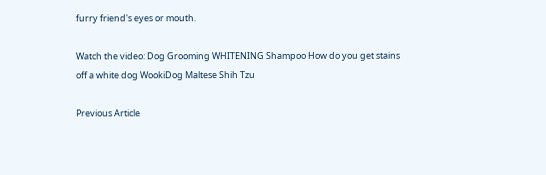furry friend's eyes or mouth.

Watch the video: Dog Grooming WHITENING Shampoo How do you get stains off a white dog WookiDog Maltese Shih Tzu

Previous Article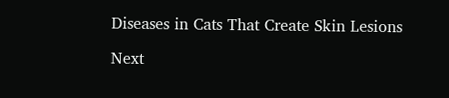Diseases in Cats That Create Skin Lesions

Next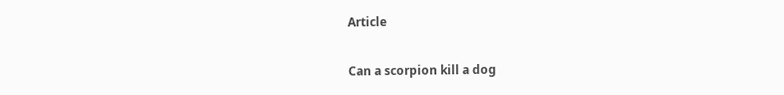Article

Can a scorpion kill a dog